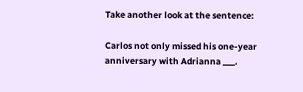Take another look at the sentence:

Carlos not only missed his one-year anniversary with Adrianna ___.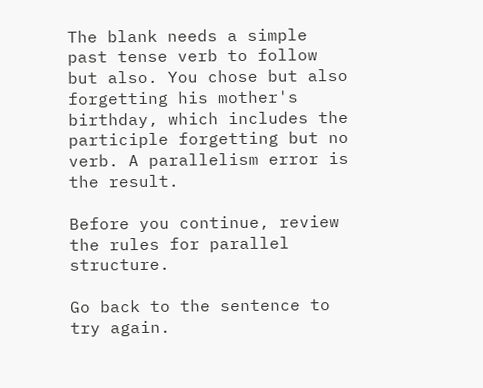The blank needs a simple past tense verb to follow but also. You chose but also forgetting his mother's birthday, which includes the participle forgetting but no verb. A parallelism error is the result.

Before you continue, review the rules for parallel structure.

Go back to the sentence to try again.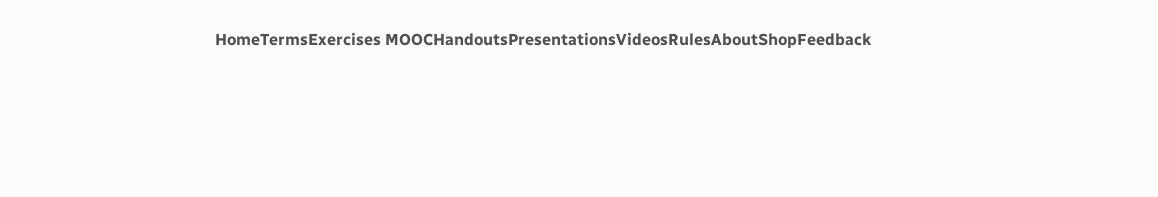HomeTermsExercises MOOCHandoutsPresentationsVideosRulesAboutShopFeedback